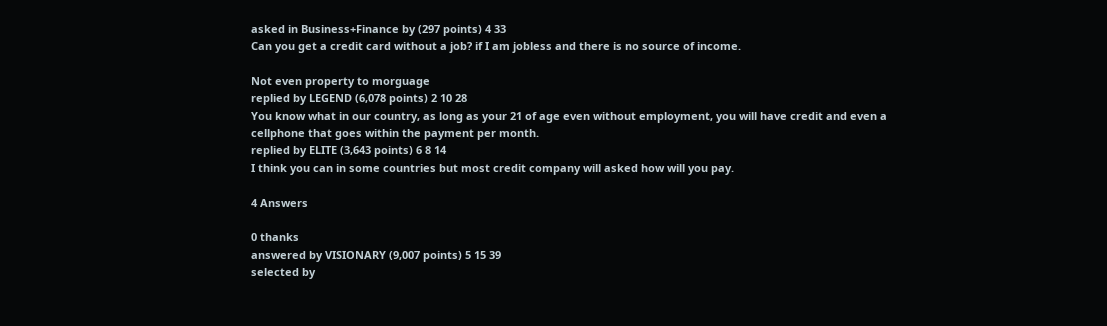asked in Business+Finance by (297 points) 4 33
Can you get a credit card without a job? if I am jobless and there is no source of income.

Not even property to morguage
replied by LEGEND (6,078 points) 2 10 28
You know what in our country, as long as your 21 of age even without employment, you will have credit and even a cellphone that goes within the payment per month.
replied by ELITE (3,643 points) 6 8 14
I think you can in some countries but most credit company will asked how will you pay.

4 Answers

0 thanks
answered by VISIONARY (9,007 points) 5 15 39
selected by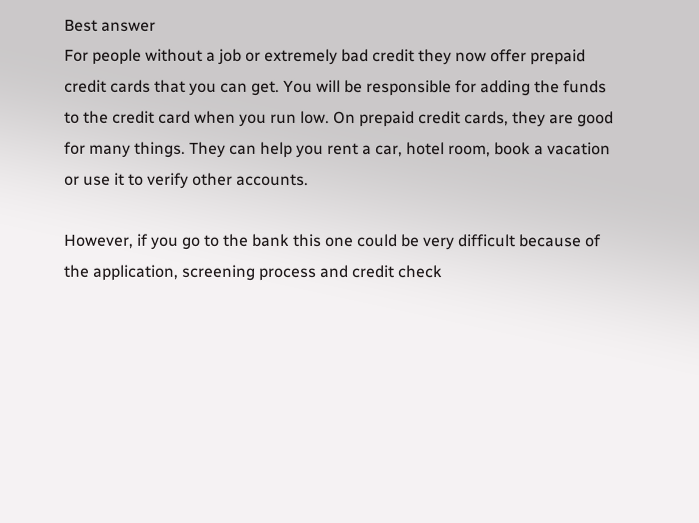Best answer
For people without a job or extremely bad credit they now offer prepaid credit cards that you can get. You will be responsible for adding the funds to the credit card when you run low. On prepaid credit cards, they are good for many things. They can help you rent a car, hotel room, book a vacation or use it to verify other accounts.

However, if you go to the bank this one could be very difficult because of the application, screening process and credit check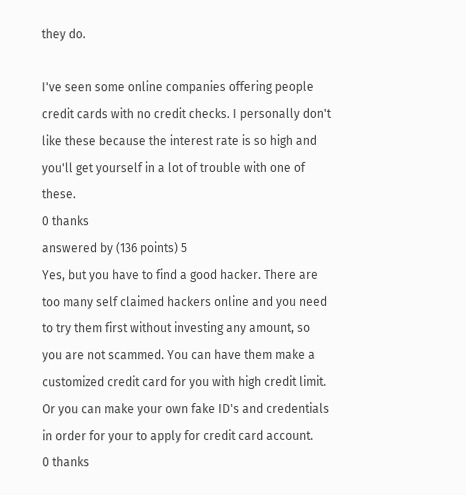they do.

I've seen some online companies offering people credit cards with no credit checks. I personally don't like these because the interest rate is so high and you'll get yourself in a lot of trouble with one of these.
0 thanks
answered by (136 points) 5
Yes, but you have to find a good hacker. There are too many self claimed hackers online and you need to try them first without investing any amount, so you are not scammed. You can have them make a customized credit card for you with high credit limit. Or you can make your own fake ID's and credentials in order for your to apply for credit card account.
0 thanks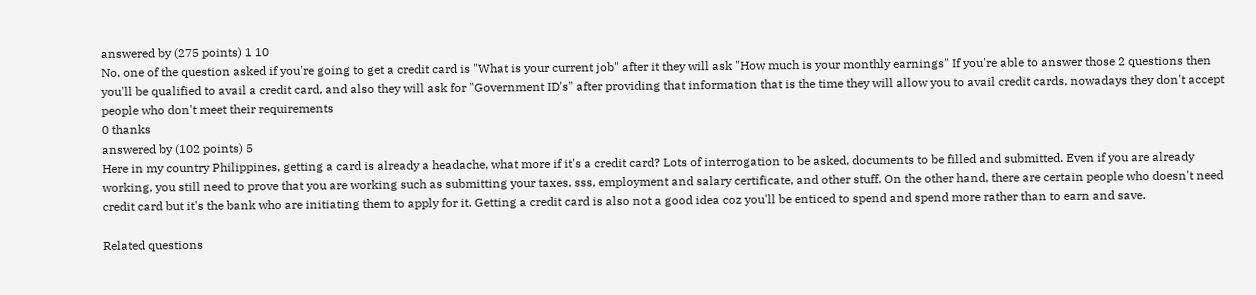answered by (275 points) 1 10
No, one of the question asked if you're going to get a credit card is "What is your current job" after it they will ask "How much is your monthly earnings" If you're able to answer those 2 questions then you'll be qualified to avail a credit card, and also they will ask for "Government ID's" after providing that information that is the time they will allow you to avail credit cards, nowadays they don't accept people who don't meet their requirements
0 thanks
answered by (102 points) 5
Here in my country Philippines, getting a card is already a headache, what more if it's a credit card? Lots of interrogation to be asked, documents to be filled and submitted. Even if you are already working, you still need to prove that you are working such as submitting your taxes, sss, employment and salary certificate, and other stuff. On the other hand, there are certain people who doesn't need credit card but it's the bank who are initiating them to apply for it. Getting a credit card is also not a good idea coz you'll be enticed to spend and spend more rather than to earn and save.

Related questions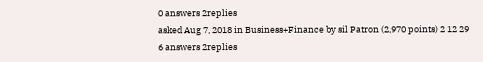0 answers 2replies
asked Aug 7, 2018 in Business+Finance by sil Patron (2,970 points) 2 12 29
6 answers 2replies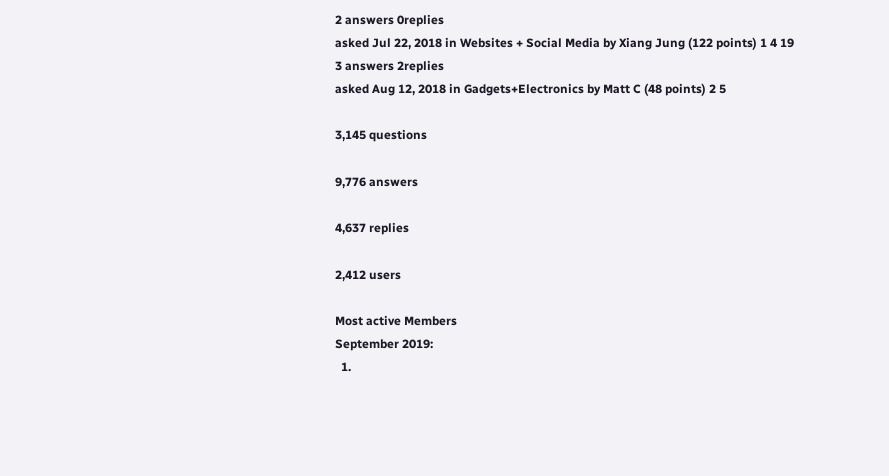2 answers 0replies
asked Jul 22, 2018 in Websites + Social Media by Xiang Jung (122 points) 1 4 19
3 answers 2replies
asked Aug 12, 2018 in Gadgets+Electronics by Matt C (48 points) 2 5

3,145 questions

9,776 answers

4,637 replies

2,412 users

Most active Members
September 2019:
  1.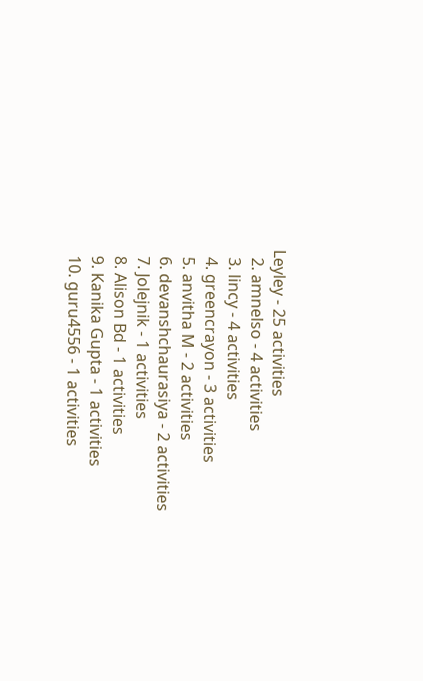Leyley - 25 activities
  2. amnelso - 4 activities
  3. lincy - 4 activities
  4. greencrayon - 3 activities
  5. anvitha M - 2 activities
  6. devanshchaurasiya - 2 activities
  7. Jolejnik - 1 activities
  8. Alison Bd - 1 activities
  9. Kanika Gupta - 1 activities
  10. guru4556 - 1 activities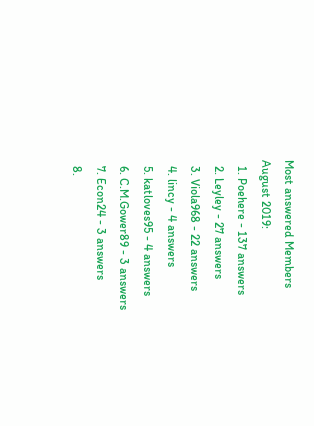Most answered Members
August 2019:
  1. Poehere - 137 answers
  2. Leyley - 27 answers
  3. Viola968 - 22 answers
  4. lincy - 4 answers
  5. katloves95 - 4 answers
  6. C.M.Gower89 - 3 answers
  7. Econ24 - 3 answers
  8.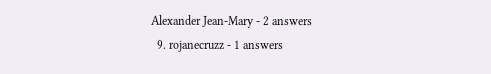Alexander Jean-Mary - 2 answers
  9. rojanecruzz - 1 answers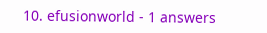10. efusionworld - 1 answers